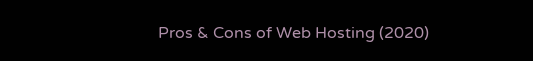Pros & Cons of Web Hosting (2020)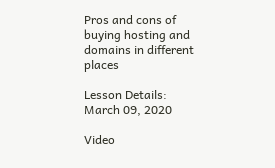Pros and cons of buying hosting and domains in different places

Lesson Details:
March 09, 2020

Video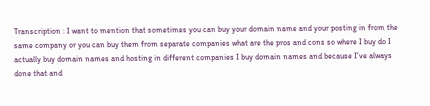Transcription : I want to mention that sometimes you can buy your domain name and your posting in from the same company or you can buy them from separate companies what are the pros and cons so where I buy do I actually buy domain names and hosting in different companies I buy domain names and because I've always done that and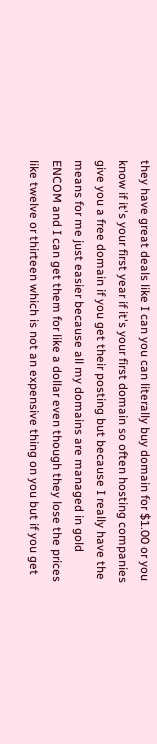they have great deals like I can you can literally buy domain for $1.00 or you know if it's your first year if it's your first domain so often hosting companies give you a free domain if you get their posting but because I really have the means for me just easier because all my domains are managed in gold ENCOM and I can get them for like a dollar even though they lose the prices like twelve or thirteen which is not an expensive thing on you but if you get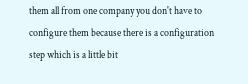them all from one company you don't have to configure them because there is a configuration step which is a little bit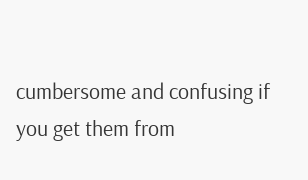cumbersome and confusing if you get them from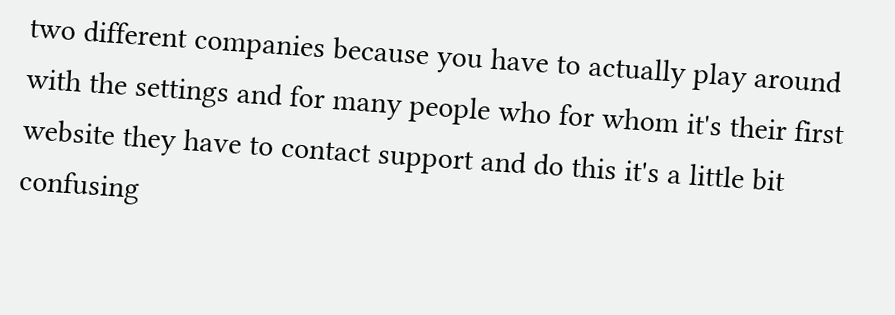two different companies because you have to actually play around with the settings and for many people who for whom it's their first website they have to contact support and do this it's a little bit confusing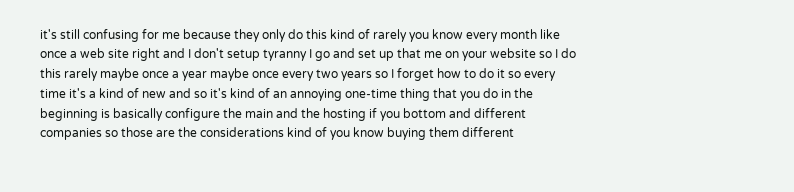it's still confusing for me because they only do this kind of rarely you know every month like once a web site right and I don't setup tyranny I go and set up that me on your website so I do this rarely maybe once a year maybe once every two years so I forget how to do it so every time it's a kind of new and so it's kind of an annoying one-time thing that you do in the beginning is basically configure the main and the hosting if you bottom and different companies so those are the considerations kind of you know buying them different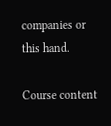companies or this hand.

Course content